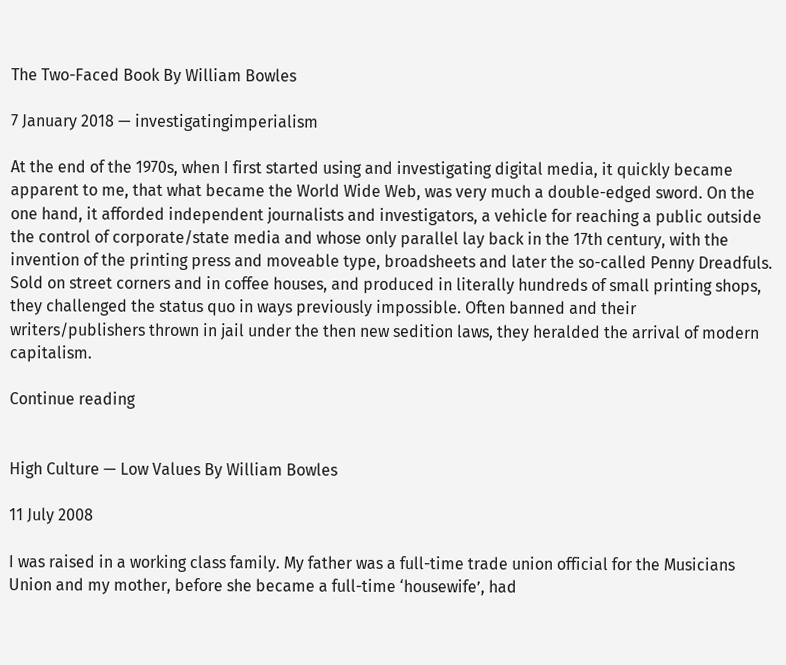The Two-Faced Book By William Bowles

7 January 2018 — investigatingimperialism

At the end of the 1970s, when I first started using and investigating digital media, it quickly became apparent to me, that what became the World Wide Web, was very much a double-edged sword. On the one hand, it afforded independent journalists and investigators, a vehicle for reaching a public outside the control of corporate/state media and whose only parallel lay back in the 17th century, with the invention of the printing press and moveable type, broadsheets and later the so-called Penny Dreadfuls. Sold on street corners and in coffee houses, and produced in literally hundreds of small printing shops, they challenged the status quo in ways previously impossible. Often banned and their writers/publishers thrown in jail under the then new sedition laws, they heralded the arrival of modern capitalism.

Continue reading


High Culture — Low Values By William Bowles

11 July 2008

I was raised in a working class family. My father was a full-time trade union official for the Musicians Union and my mother, before she became a full-time ‘housewife’, had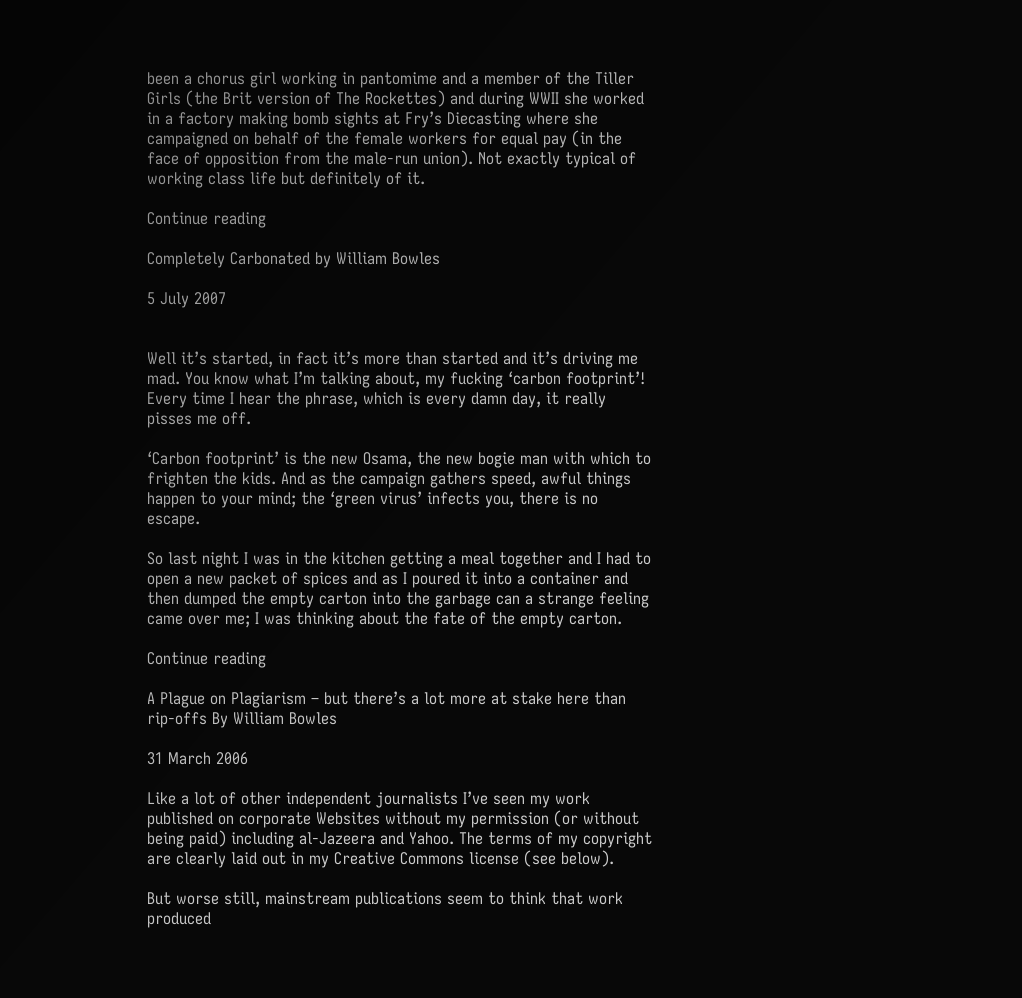been a chorus girl working in pantomime and a member of the Tiller Girls (the Brit version of The Rockettes) and during WWII she worked in a factory making bomb sights at Fry’s Diecasting where she campaigned on behalf of the female workers for equal pay (in the face of opposition from the male-run union). Not exactly typical of working class life but definitely of it.

Continue reading

Completely Carbonated by William Bowles

5 July 2007


Well it’s started, in fact it’s more than started and it’s driving me mad. You know what I’m talking about, my fucking ‘carbon footprint’! Every time I hear the phrase, which is every damn day, it really pisses me off.

‘Carbon footprint’ is the new Osama, the new bogie man with which to frighten the kids. And as the campaign gathers speed, awful things happen to your mind; the ‘green virus’ infects you, there is no escape.

So last night I was in the kitchen getting a meal together and I had to open a new packet of spices and as I poured it into a container and then dumped the empty carton into the garbage can a strange feeling came over me; I was thinking about the fate of the empty carton.

Continue reading

A Plague on Plagiarism – but there’s a lot more at stake here than rip-offs By William Bowles

31 March 2006

Like a lot of other independent journalists I’ve seen my work published on corporate Websites without my permission (or without being paid) including al-Jazeera and Yahoo. The terms of my copyright are clearly laid out in my Creative Commons license (see below).

But worse still, mainstream publications seem to think that work produced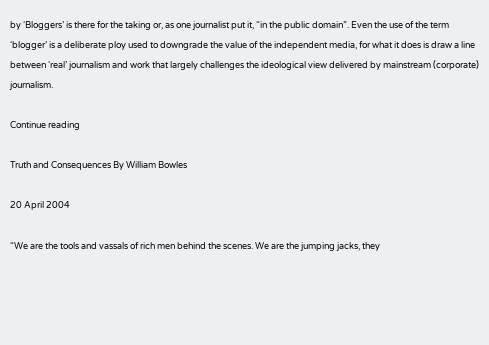by ‘Bloggers’ is there for the taking or, as one journalist put it, “in the public domain”. Even the use of the term ‘blogger’ is a deliberate ploy used to downgrade the value of the independent media, for what it does is draw a line between ‘real’ journalism and work that largely challenges the ideological view delivered by mainstream (corporate) journalism.

Continue reading

Truth and Consequences By William Bowles

20 April 2004

“We are the tools and vassals of rich men behind the scenes. We are the jumping jacks, they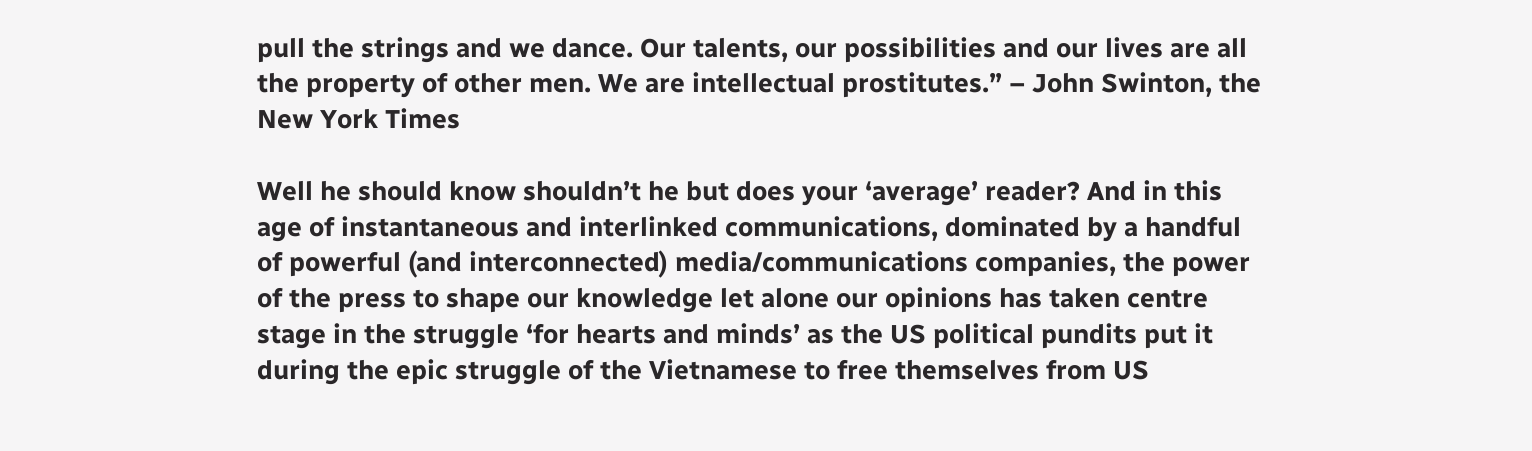pull the strings and we dance. Our talents, our possibilities and our lives are all the property of other men. We are intellectual prostitutes.” – John Swinton, the New York Times

Well he should know shouldn’t he but does your ‘average’ reader? And in this age of instantaneous and interlinked communications, dominated by a handful of powerful (and interconnected) media/communications companies, the power of the press to shape our knowledge let alone our opinions has taken centre stage in the struggle ‘for hearts and minds’ as the US political pundits put it during the epic struggle of the Vietnamese to free themselves from US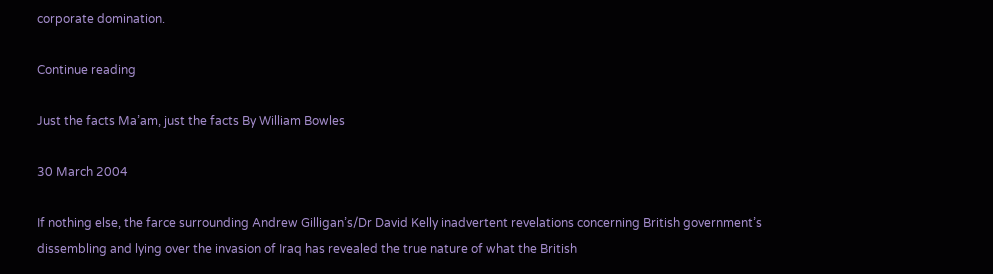corporate domination.

Continue reading

Just the facts Ma’am, just the facts By William Bowles

30 March 2004

If nothing else, the farce surrounding Andrew Gilligan’s/Dr David Kelly inadvertent revelations concerning British government’s dissembling and lying over the invasion of Iraq has revealed the true nature of what the British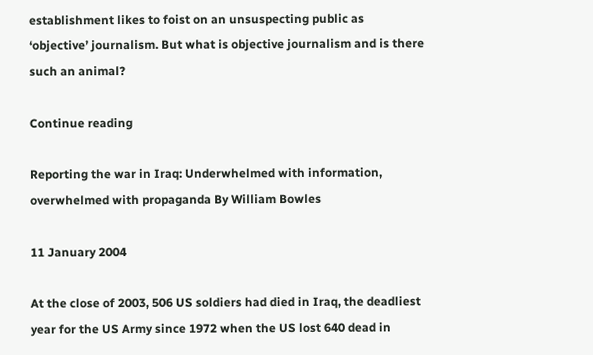establishment likes to foist on an unsuspecting public as ‘objective’ journalism. But what is objective journalism and is there such an animal?

Continue reading

Reporting the war in Iraq: Underwhelmed with information, overwhelmed with propaganda By William Bowles

11 January 2004

At the close of 2003, 506 US soldiers had died in Iraq, the deadliest year for the US Army since 1972 when the US lost 640 dead in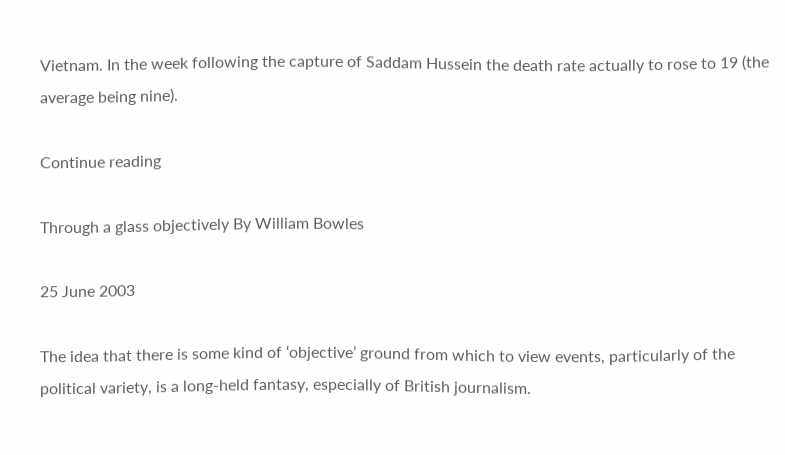Vietnam. In the week following the capture of Saddam Hussein the death rate actually to rose to 19 (the average being nine).

Continue reading

Through a glass objectively By William Bowles

25 June 2003

The idea that there is some kind of ‘objective’ ground from which to view events, particularly of the political variety, is a long-held fantasy, especially of British journalism.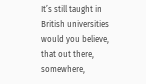It’s still taught in British universities would you believe, that out there, somewhere,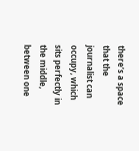there’s a space that the journalist can occupy, which sits perfectly in the middle, between one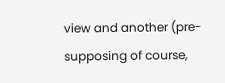view and another (pre-supposing of course,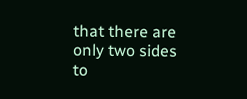that there are only two sides to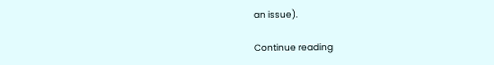an issue).

Continue reading